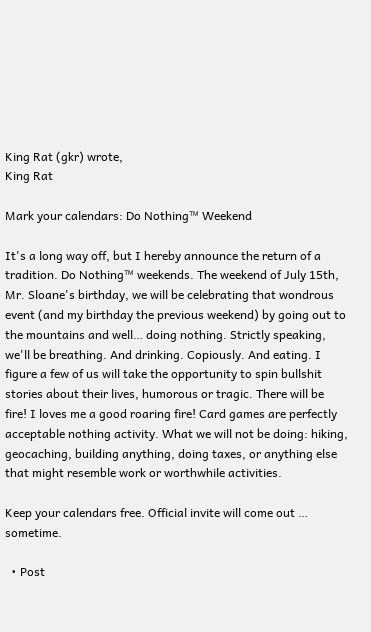King Rat (gkr) wrote,
King Rat

Mark your calendars: Do Nothing™ Weekend

It's a long way off, but I hereby announce the return of a tradition. Do Nothing™ weekends. The weekend of July 15th, Mr. Sloane's birthday, we will be celebrating that wondrous event (and my birthday the previous weekend) by going out to the mountains and well… doing nothing. Strictly speaking, we'll be breathing. And drinking. Copiously. And eating. I figure a few of us will take the opportunity to spin bullshit stories about their lives, humorous or tragic. There will be fire! I loves me a good roaring fire! Card games are perfectly acceptable nothing activity. What we will not be doing: hiking, geocaching, building anything, doing taxes, or anything else that might resemble work or worthwhile activities.

Keep your calendars free. Official invite will come out … sometime.

  • Post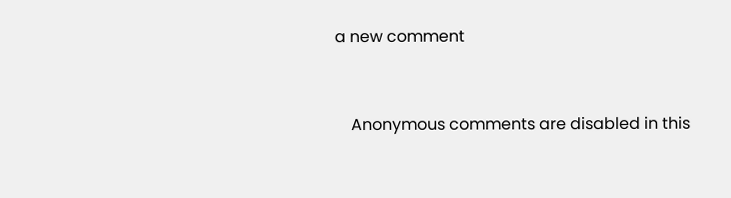a new comment


    Anonymous comments are disabled in this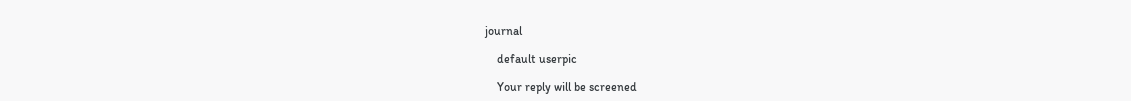journal

    default userpic

    Your reply will be screened